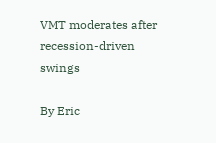VMT moderates after recession-driven swings

By Eric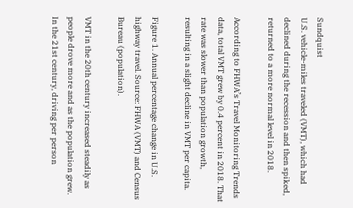Sundquist
U.S. vehicle-miles traveled (VMT), which had declined during the recession and then spiked, returned to a more normal level in 2018.

According to FHWA’s Travel Monitoring Trends data, total VMT grew by 0.4 percent in 2018. That rate was slower than population growth, resulting in a slight decline in VMT per capita.

Figure 1. Annual percentage change in U.S. highway travel. Source: FHWA (VMT) and Census Bureau (population).

VMT in the 20th century increased steadily as people drove more and as the population grew. In the 21st century, driving per person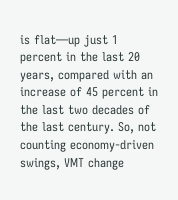is flat—up just 1 percent in the last 20 years, compared with an increase of 45 percent in the last two decades of the last century. So, not counting economy-driven swings, VMT change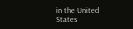in the United States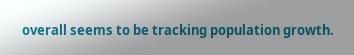overall seems to be tracking population growth.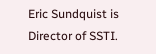Eric Sundquist is Director of SSTI.